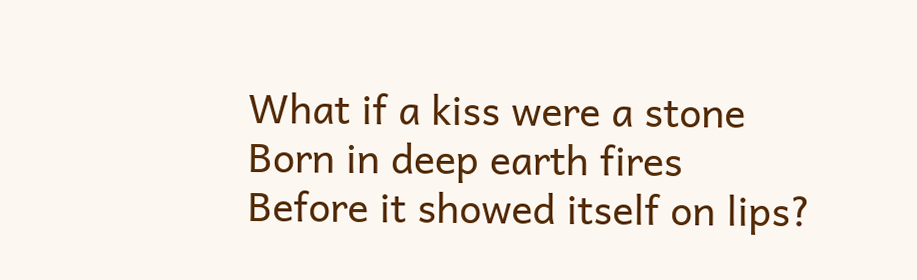What if a kiss were a stone
Born in deep earth fires
Before it showed itself on lips?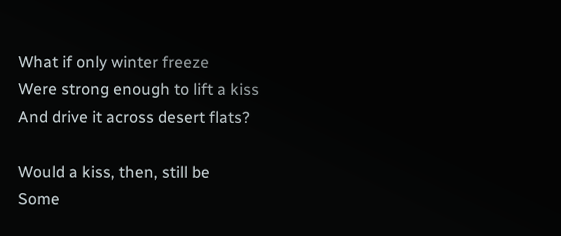What if only winter freeze
Were strong enough to lift a kiss
And drive it across desert flats?

Would a kiss, then, still be
Some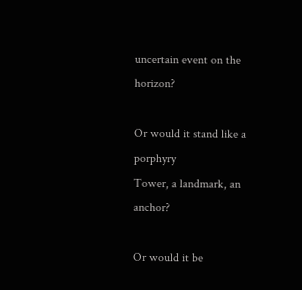uncertain event on the horizon?

Or would it stand like a porphyry
Tower, a landmark, an anchor?

Or would it be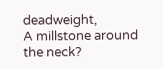deadweight,
A millstone around the neck?